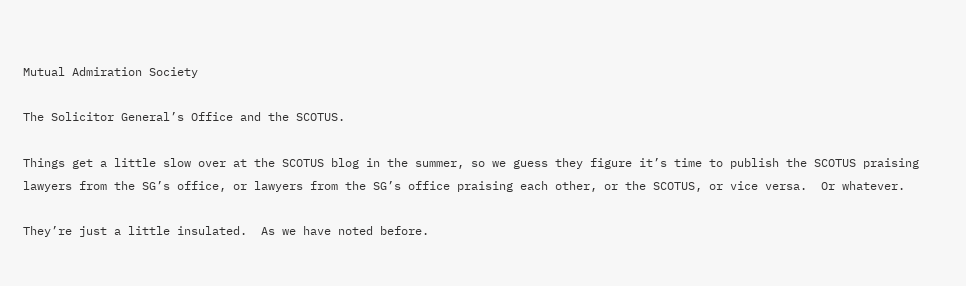Mutual Admiration Society

The Solicitor General’s Office and the SCOTUS.

Things get a little slow over at the SCOTUS blog in the summer, so we guess they figure it’s time to publish the SCOTUS praising lawyers from the SG’s office, or lawyers from the SG’s office praising each other, or the SCOTUS, or vice versa.  Or whatever.

They’re just a little insulated.  As we have noted before.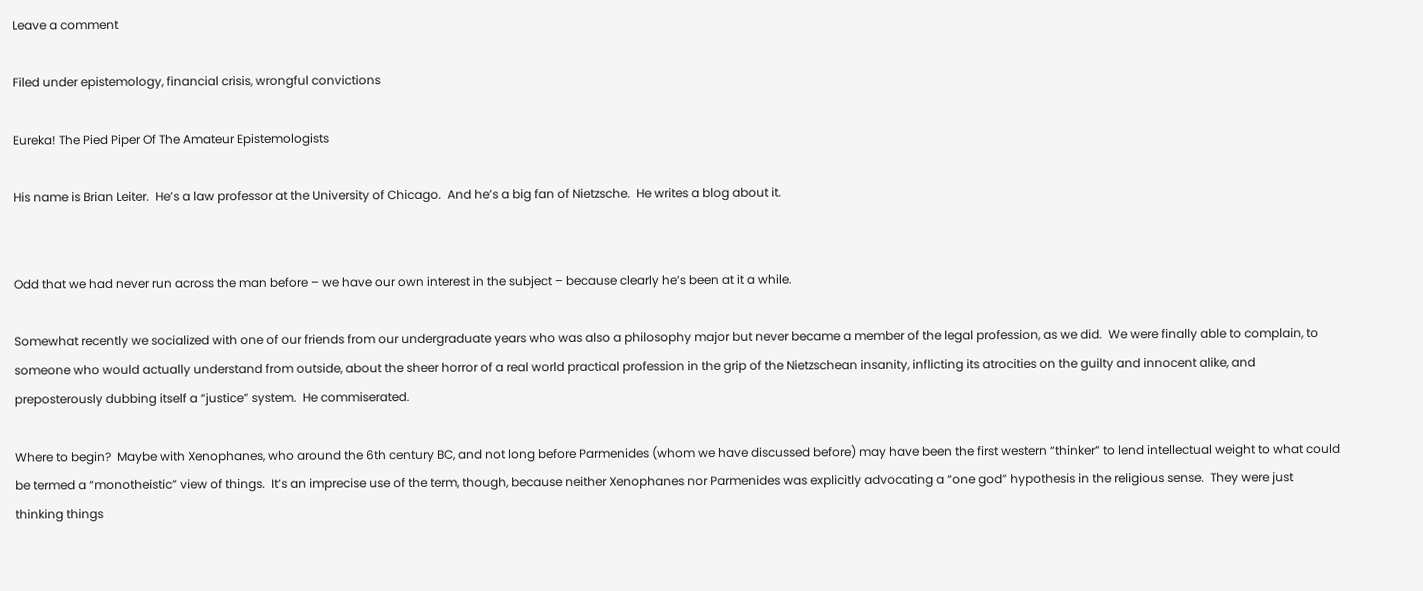Leave a comment

Filed under epistemology, financial crisis, wrongful convictions

Eureka! The Pied Piper Of The Amateur Epistemologists

His name is Brian Leiter.  He’s a law professor at the University of Chicago.  And he’s a big fan of Nietzsche.  He writes a blog about it.


Odd that we had never run across the man before – we have our own interest in the subject – because clearly he’s been at it a while.

Somewhat recently we socialized with one of our friends from our undergraduate years who was also a philosophy major but never became a member of the legal profession, as we did.  We were finally able to complain, to someone who would actually understand from outside, about the sheer horror of a real world practical profession in the grip of the Nietzschean insanity, inflicting its atrocities on the guilty and innocent alike, and preposterously dubbing itself a “justice” system.  He commiserated.

Where to begin?  Maybe with Xenophanes, who around the 6th century BC, and not long before Parmenides (whom we have discussed before) may have been the first western “thinker” to lend intellectual weight to what could be termed a “monotheistic” view of things.  It’s an imprecise use of the term, though, because neither Xenophanes nor Parmenides was explicitly advocating a “one god” hypothesis in the religious sense.  They were just thinking things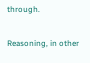through.

Reasoning, in other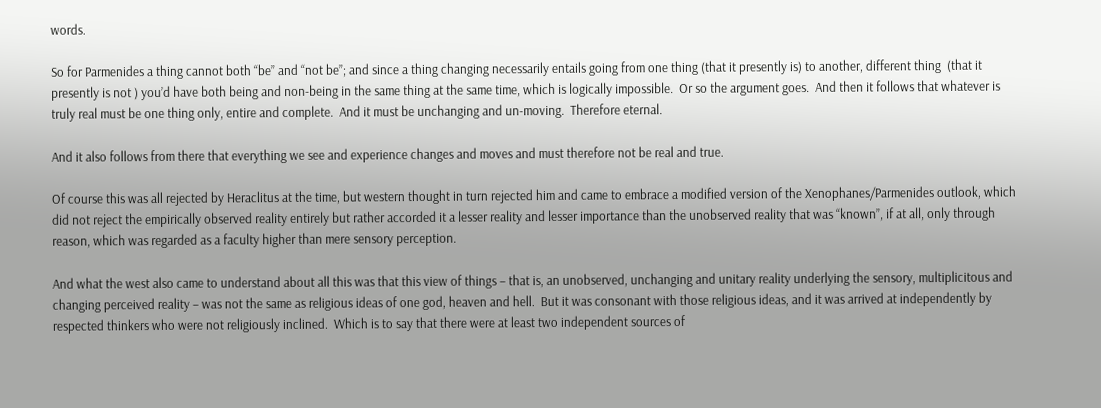words.

So for Parmenides a thing cannot both “be” and “not be”; and since a thing changing necessarily entails going from one thing (that it presently is) to another, different thing  (that it presently is not ) you’d have both being and non-being in the same thing at the same time, which is logically impossible.  Or so the argument goes.  And then it follows that whatever is truly real must be one thing only, entire and complete.  And it must be unchanging and un-moving.  Therefore eternal.

And it also follows from there that everything we see and experience changes and moves and must therefore not be real and true.

Of course this was all rejected by Heraclitus at the time, but western thought in turn rejected him and came to embrace a modified version of the Xenophanes/Parmenides outlook, which did not reject the empirically observed reality entirely but rather accorded it a lesser reality and lesser importance than the unobserved reality that was “known”, if at all, only through reason, which was regarded as a faculty higher than mere sensory perception.

And what the west also came to understand about all this was that this view of things – that is, an unobserved, unchanging and unitary reality underlying the sensory, multiplicitous and changing perceived reality – was not the same as religious ideas of one god, heaven and hell.  But it was consonant with those religious ideas, and it was arrived at independently by respected thinkers who were not religiously inclined.  Which is to say that there were at least two independent sources of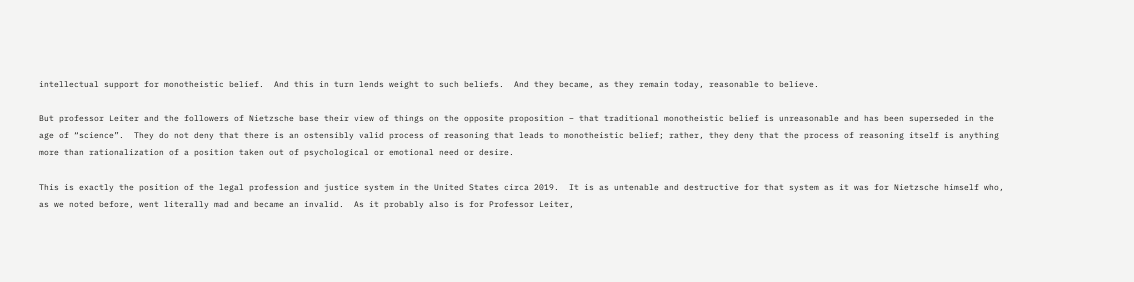intellectual support for monotheistic belief.  And this in turn lends weight to such beliefs.  And they became, as they remain today, reasonable to believe.

But professor Leiter and the followers of Nietzsche base their view of things on the opposite proposition – that traditional monotheistic belief is unreasonable and has been superseded in the age of “science”.  They do not deny that there is an ostensibly valid process of reasoning that leads to monotheistic belief; rather, they deny that the process of reasoning itself is anything more than rationalization of a position taken out of psychological or emotional need or desire.

This is exactly the position of the legal profession and justice system in the United States circa 2019.  It is as untenable and destructive for that system as it was for Nietzsche himself who, as we noted before, went literally mad and became an invalid.  As it probably also is for Professor Leiter,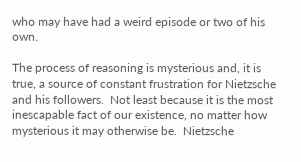who may have had a weird episode or two of his own.

The process of reasoning is mysterious and, it is true, a source of constant frustration for Nietzsche and his followers.  Not least because it is the most inescapable fact of our existence, no matter how mysterious it may otherwise be.  Nietzsche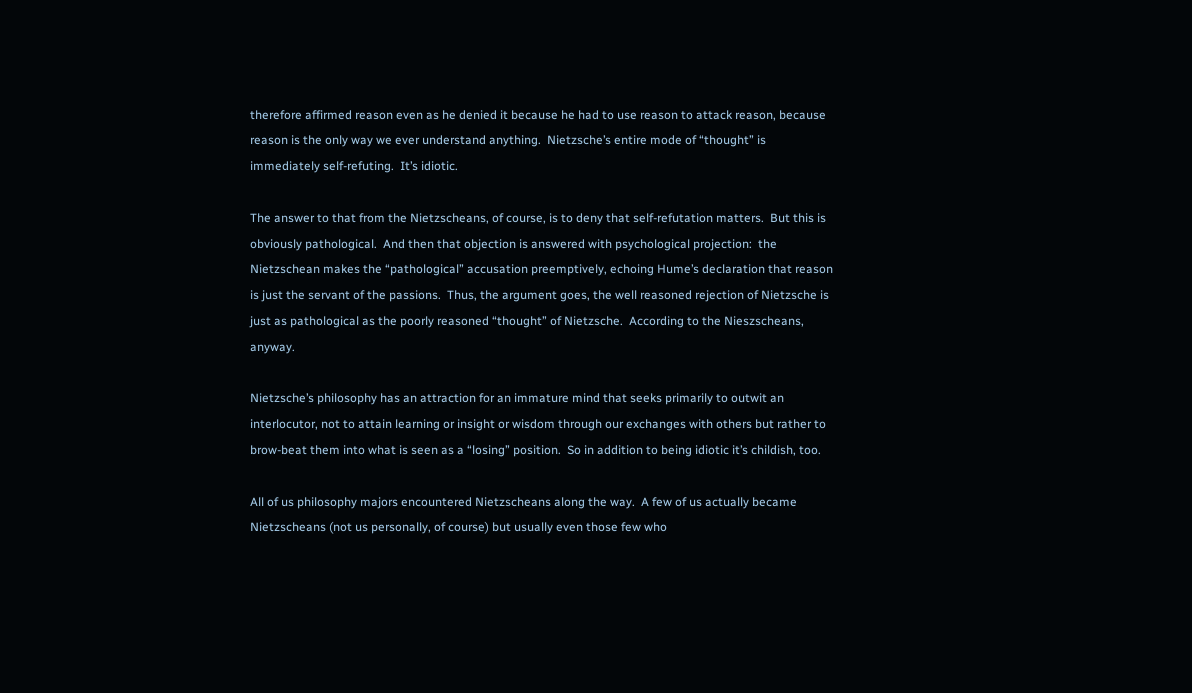therefore affirmed reason even as he denied it because he had to use reason to attack reason, because reason is the only way we ever understand anything.  Nietzsche’s entire mode of “thought” is immediately self-refuting.  It’s idiotic.

The answer to that from the Nietzscheans, of course, is to deny that self-refutation matters.  But this is obviously pathological.  And then that objection is answered with psychological projection:  the Nietzschean makes the “pathological” accusation preemptively, echoing Hume’s declaration that reason is just the servant of the passions.  Thus, the argument goes, the well reasoned rejection of Nietzsche is just as pathological as the poorly reasoned “thought” of Nietzsche.  According to the Nieszscheans, anyway.

Nietzsche’s philosophy has an attraction for an immature mind that seeks primarily to outwit an interlocutor, not to attain learning or insight or wisdom through our exchanges with others but rather to brow-beat them into what is seen as a “losing” position.  So in addition to being idiotic it’s childish, too.

All of us philosophy majors encountered Nietzscheans along the way.  A few of us actually became Nietzscheans (not us personally, of course) but usually even those few who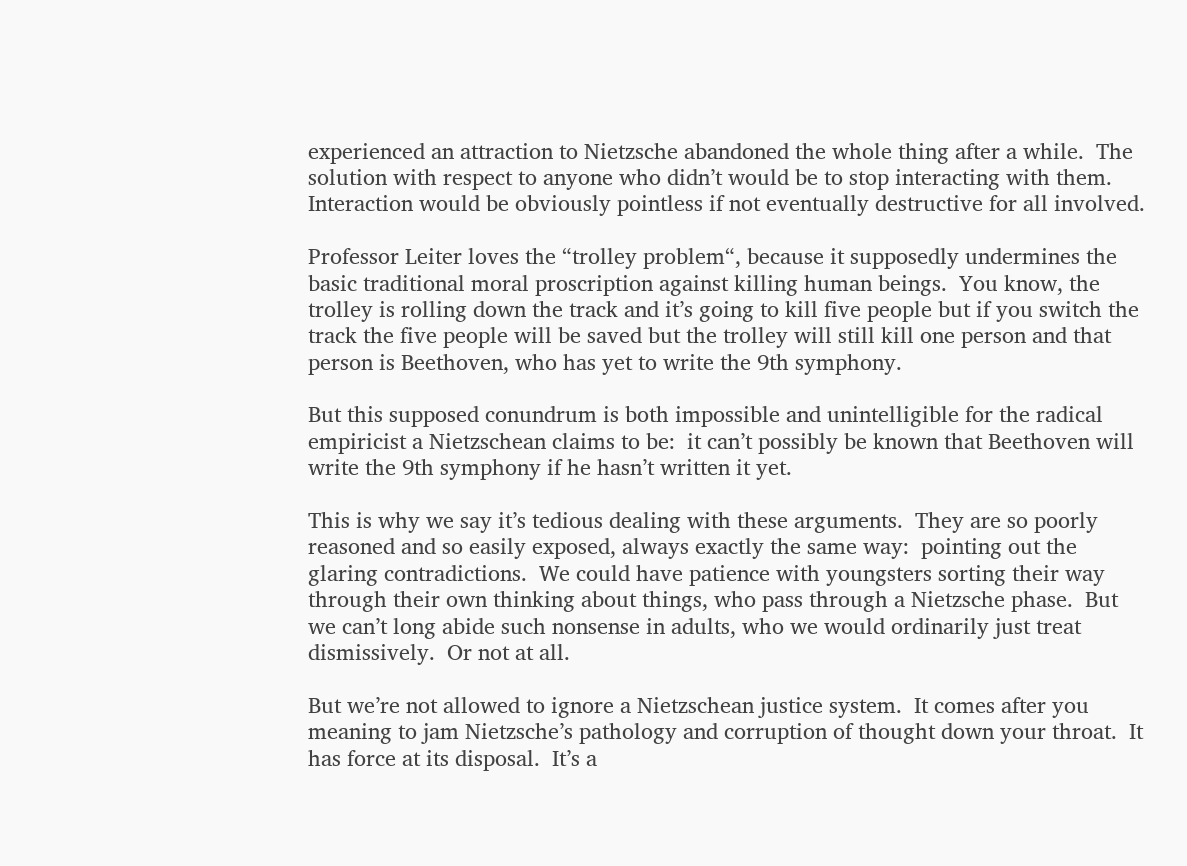experienced an attraction to Nietzsche abandoned the whole thing after a while.  The solution with respect to anyone who didn’t would be to stop interacting with them.  Interaction would be obviously pointless if not eventually destructive for all involved.

Professor Leiter loves the “trolley problem“, because it supposedly undermines the basic traditional moral proscription against killing human beings.  You know, the trolley is rolling down the track and it’s going to kill five people but if you switch the track the five people will be saved but the trolley will still kill one person and that person is Beethoven, who has yet to write the 9th symphony.

But this supposed conundrum is both impossible and unintelligible for the radical empiricist a Nietzschean claims to be:  it can’t possibly be known that Beethoven will write the 9th symphony if he hasn’t written it yet.

This is why we say it’s tedious dealing with these arguments.  They are so poorly reasoned and so easily exposed, always exactly the same way:  pointing out the glaring contradictions.  We could have patience with youngsters sorting their way through their own thinking about things, who pass through a Nietzsche phase.  But we can’t long abide such nonsense in adults, who we would ordinarily just treat dismissively.  Or not at all.

But we’re not allowed to ignore a Nietzschean justice system.  It comes after you meaning to jam Nietzsche’s pathology and corruption of thought down your throat.  It has force at its disposal.  It’s a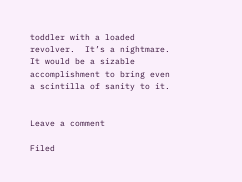toddler with a loaded revolver.  It’s a nightmare.  It would be a sizable accomplishment to bring even a scintilla of sanity to it.


Leave a comment

Filed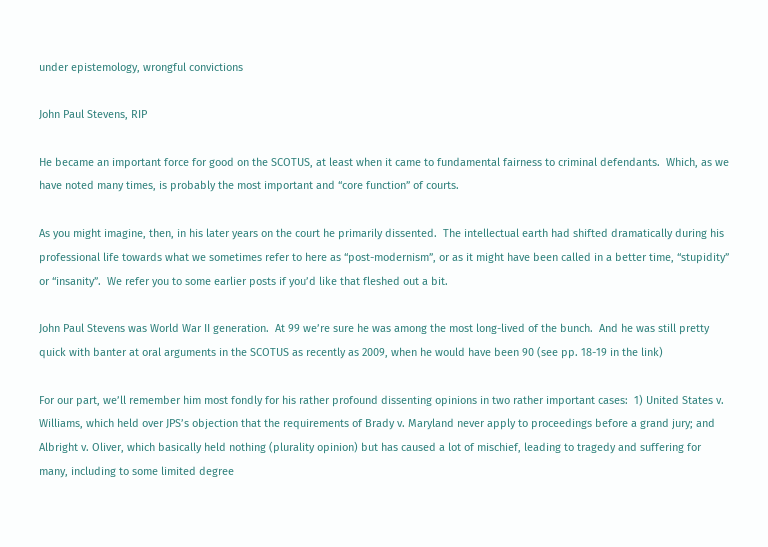under epistemology, wrongful convictions

John Paul Stevens, RIP

He became an important force for good on the SCOTUS, at least when it came to fundamental fairness to criminal defendants.  Which, as we have noted many times, is probably the most important and “core function” of courts.

As you might imagine, then, in his later years on the court he primarily dissented.  The intellectual earth had shifted dramatically during his professional life towards what we sometimes refer to here as “post-modernism”, or as it might have been called in a better time, “stupidity” or “insanity”.  We refer you to some earlier posts if you’d like that fleshed out a bit.

John Paul Stevens was World War II generation.  At 99 we’re sure he was among the most long-lived of the bunch.  And he was still pretty quick with banter at oral arguments in the SCOTUS as recently as 2009, when he would have been 90 (see pp. 18-19 in the link)

For our part, we’ll remember him most fondly for his rather profound dissenting opinions in two rather important cases:  1) United States v. Williams, which held over JPS’s objection that the requirements of Brady v. Maryland never apply to proceedings before a grand jury; and Albright v. Oliver, which basically held nothing (plurality opinion) but has caused a lot of mischief, leading to tragedy and suffering for many, including to some limited degree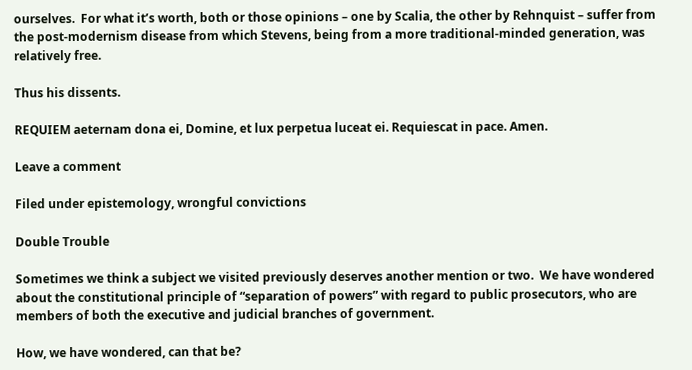ourselves.  For what it’s worth, both or those opinions – one by Scalia, the other by Rehnquist – suffer from the post-modernism disease from which Stevens, being from a more traditional-minded generation, was relatively free.

Thus his dissents.

REQUIEM aeternam dona ei, Domine, et lux perpetua luceat ei. Requiescat in pace. Amen.

Leave a comment

Filed under epistemology, wrongful convictions

Double Trouble

Sometimes we think a subject we visited previously deserves another mention or two.  We have wondered about the constitutional principle of “separation of powers” with regard to public prosecutors, who are members of both the executive and judicial branches of government.

How, we have wondered, can that be?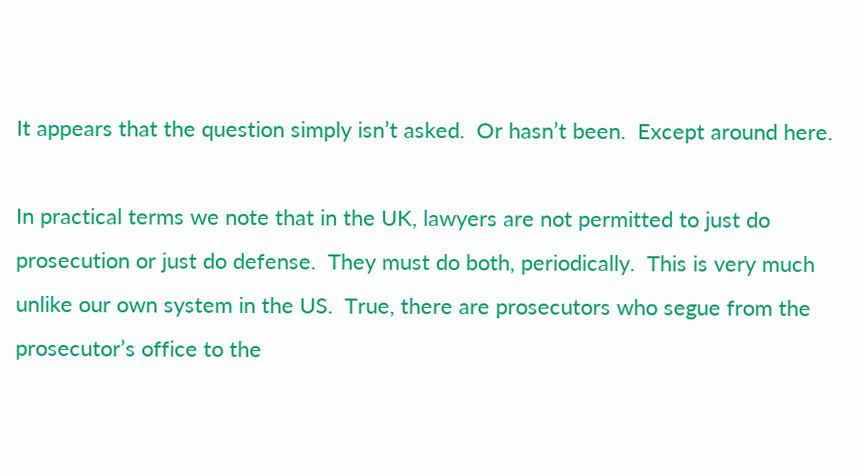It appears that the question simply isn’t asked.  Or hasn’t been.  Except around here.

In practical terms we note that in the UK, lawyers are not permitted to just do prosecution or just do defense.  They must do both, periodically.  This is very much unlike our own system in the US.  True, there are prosecutors who segue from the prosecutor’s office to the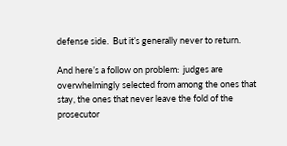defense side.  But it’s generally never to return.

And here’s a follow on problem:  judges are overwhelmingly selected from among the ones that stay, the ones that never leave the fold of the prosecutor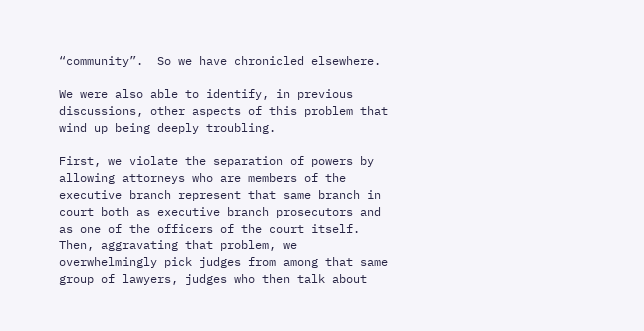“community”.  So we have chronicled elsewhere.

We were also able to identify, in previous discussions, other aspects of this problem that wind up being deeply troubling.

First, we violate the separation of powers by allowing attorneys who are members of the executive branch represent that same branch in court both as executive branch prosecutors and as one of the officers of the court itself.  Then, aggravating that problem, we overwhelmingly pick judges from among that same group of lawyers, judges who then talk about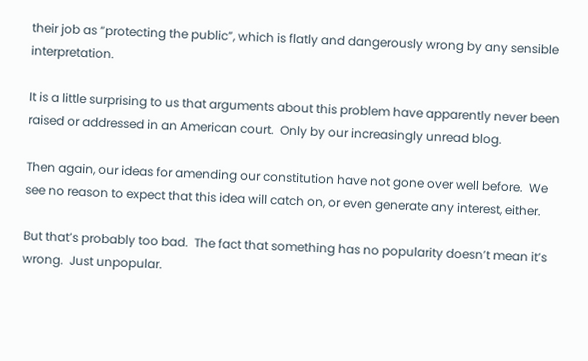their job as “protecting the public”, which is flatly and dangerously wrong by any sensible interpretation.

It is a little surprising to us that arguments about this problem have apparently never been raised or addressed in an American court.  Only by our increasingly unread blog.

Then again, our ideas for amending our constitution have not gone over well before.  We see no reason to expect that this idea will catch on, or even generate any interest, either.

But that’s probably too bad.  The fact that something has no popularity doesn’t mean it’s wrong.  Just unpopular.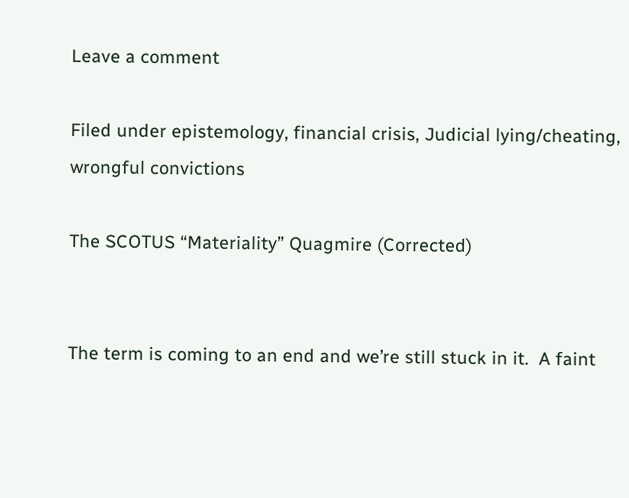Leave a comment

Filed under epistemology, financial crisis, Judicial lying/cheating, wrongful convictions

The SCOTUS “Materiality” Quagmire (Corrected)


The term is coming to an end and we’re still stuck in it.  A faint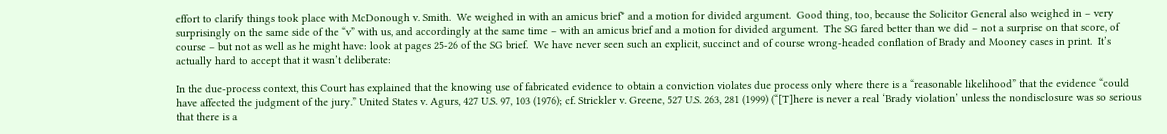effort to clarify things took place with McDonough v. Smith.  We weighed in with an amicus brief* and a motion for divided argument.  Good thing, too, because the Solicitor General also weighed in – very surprisingly on the same side of the “v” with us, and accordingly at the same time – with an amicus brief and a motion for divided argument.  The SG fared better than we did – not a surprise on that score, of course – but not as well as he might have: look at pages 25-26 of the SG brief.  We have never seen such an explicit, succinct and of course wrong-headed conflation of Brady and Mooney cases in print.  It’s actually hard to accept that it wasn’t deliberate:

In the due-process context, this Court has explained that the knowing use of fabricated evidence to obtain a conviction violates due process only where there is a “reasonable likelihood” that the evidence “could have affected the judgment of the jury.” United States v. Agurs, 427 U.S. 97, 103 (1976); cf. Strickler v. Greene, 527 U.S. 263, 281 (1999) (“[T]here is never a real ‘Brady violation’ unless the nondisclosure was so serious that there is a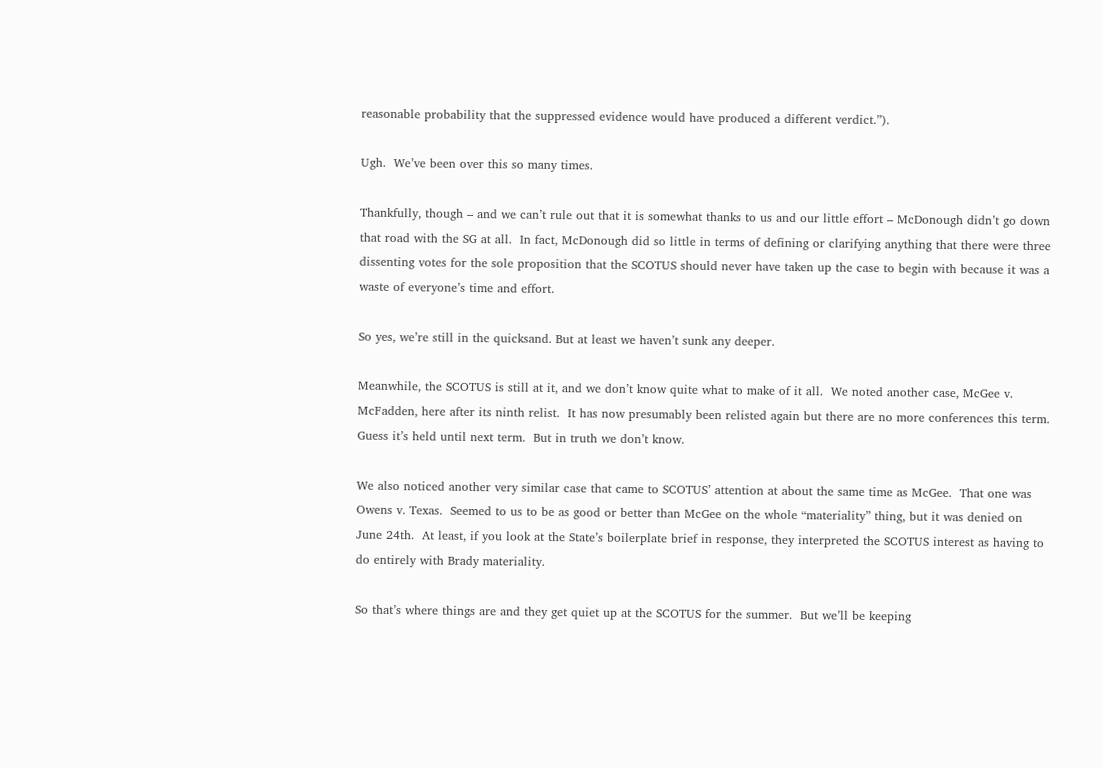reasonable probability that the suppressed evidence would have produced a different verdict.”).

Ugh.  We’ve been over this so many times.

Thankfully, though – and we can’t rule out that it is somewhat thanks to us and our little effort – McDonough didn’t go down that road with the SG at all.  In fact, McDonough did so little in terms of defining or clarifying anything that there were three dissenting votes for the sole proposition that the SCOTUS should never have taken up the case to begin with because it was a waste of everyone’s time and effort.

So yes, we’re still in the quicksand. But at least we haven’t sunk any deeper.

Meanwhile, the SCOTUS is still at it, and we don’t know quite what to make of it all.  We noted another case, McGee v. McFadden, here after its ninth relist.  It has now presumably been relisted again but there are no more conferences this term.  Guess it’s held until next term.  But in truth we don’t know.

We also noticed another very similar case that came to SCOTUS’ attention at about the same time as McGee.  That one was Owens v. Texas.  Seemed to us to be as good or better than McGee on the whole “materiality” thing, but it was denied on June 24th.  At least, if you look at the State’s boilerplate brief in response, they interpreted the SCOTUS interest as having to do entirely with Brady materiality.

So that’s where things are and they get quiet up at the SCOTUS for the summer.  But we’ll be keeping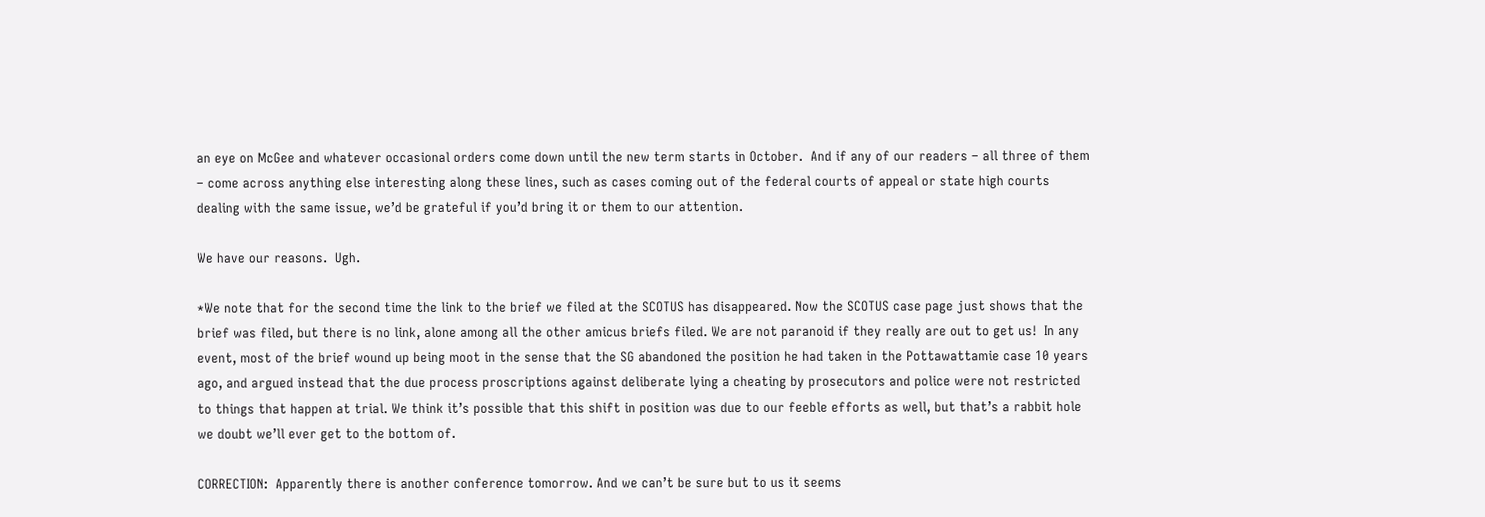an eye on McGee and whatever occasional orders come down until the new term starts in October.  And if any of our readers – all three of them – come across anything else interesting along these lines, such as cases coming out of the federal courts of appeal or state high courts dealing with the same issue, we’d be grateful if you’d bring it or them to our attention.

We have our reasons.  Ugh.

*We note that for the second time the link to the brief we filed at the SCOTUS has disappeared. Now the SCOTUS case page just shows that the brief was filed, but there is no link, alone among all the other amicus briefs filed. We are not paranoid if they really are out to get us!  In any event, most of the brief wound up being moot in the sense that the SG abandoned the position he had taken in the Pottawattamie case 10 years ago, and argued instead that the due process proscriptions against deliberate lying a cheating by prosecutors and police were not restricted to things that happen at trial. We think it’s possible that this shift in position was due to our feeble efforts as well, but that’s a rabbit hole we doubt we’ll ever get to the bottom of.

CORRECTION:  Apparently there is another conference tomorrow. And we can’t be sure but to us it seems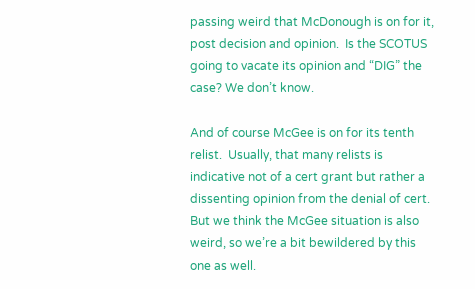passing weird that McDonough is on for it, post decision and opinion.  Is the SCOTUS going to vacate its opinion and “DIG” the case? We don’t know.

And of course McGee is on for its tenth relist.  Usually, that many relists is indicative not of a cert grant but rather a dissenting opinion from the denial of cert. But we think the McGee situation is also weird, so we’re a bit bewildered by this one as well.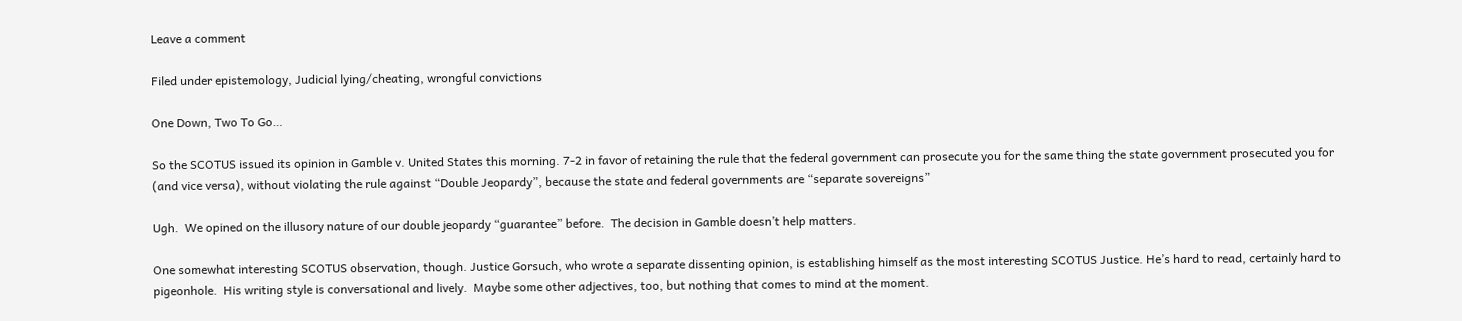Leave a comment

Filed under epistemology, Judicial lying/cheating, wrongful convictions

One Down, Two To Go…

So the SCOTUS issued its opinion in Gamble v. United States this morning. 7-2 in favor of retaining the rule that the federal government can prosecute you for the same thing the state government prosecuted you for (and vice versa), without violating the rule against “Double Jeopardy”, because the state and federal governments are “separate sovereigns”

Ugh.  We opined on the illusory nature of our double jeopardy “guarantee” before.  The decision in Gamble doesn’t help matters.

One somewhat interesting SCOTUS observation, though. Justice Gorsuch, who wrote a separate dissenting opinion, is establishing himself as the most interesting SCOTUS Justice. He’s hard to read, certainly hard to pigeonhole.  His writing style is conversational and lively.  Maybe some other adjectives, too, but nothing that comes to mind at the moment.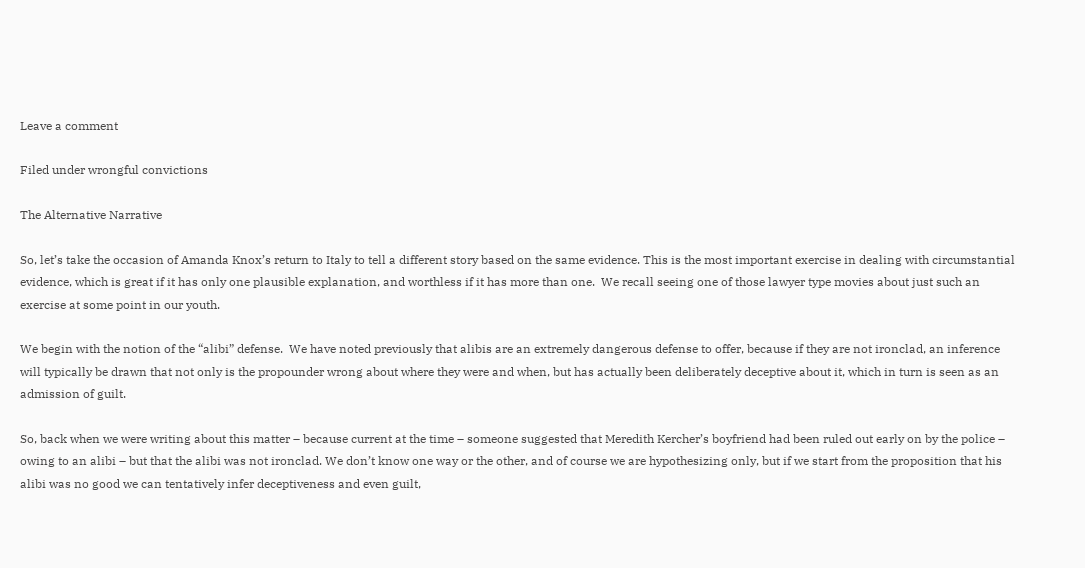Leave a comment

Filed under wrongful convictions

The Alternative Narrative

So, let’s take the occasion of Amanda Knox’s return to Italy to tell a different story based on the same evidence. This is the most important exercise in dealing with circumstantial evidence, which is great if it has only one plausible explanation, and worthless if it has more than one.  We recall seeing one of those lawyer type movies about just such an exercise at some point in our youth.

We begin with the notion of the “alibi” defense.  We have noted previously that alibis are an extremely dangerous defense to offer, because if they are not ironclad, an inference will typically be drawn that not only is the propounder wrong about where they were and when, but has actually been deliberately deceptive about it, which in turn is seen as an admission of guilt.

So, back when we were writing about this matter – because current at the time – someone suggested that Meredith Kercher’s boyfriend had been ruled out early on by the police – owing to an alibi – but that the alibi was not ironclad. We don’t know one way or the other, and of course we are hypothesizing only, but if we start from the proposition that his alibi was no good we can tentatively infer deceptiveness and even guilt,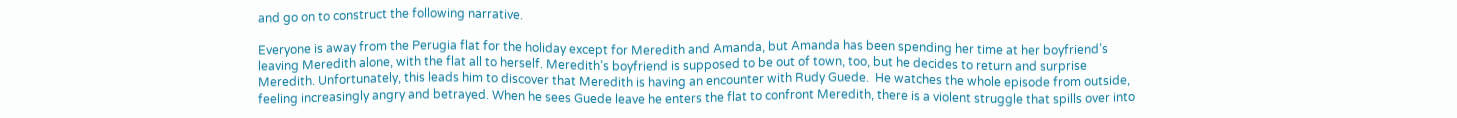and go on to construct the following narrative.

Everyone is away from the Perugia flat for the holiday except for Meredith and Amanda, but Amanda has been spending her time at her boyfriend’s leaving Meredith alone, with the flat all to herself. Meredith’s boyfriend is supposed to be out of town, too, but he decides to return and surprise Meredith. Unfortunately, this leads him to discover that Meredith is having an encounter with Rudy Guede.  He watches the whole episode from outside, feeling increasingly angry and betrayed. When he sees Guede leave he enters the flat to confront Meredith, there is a violent struggle that spills over into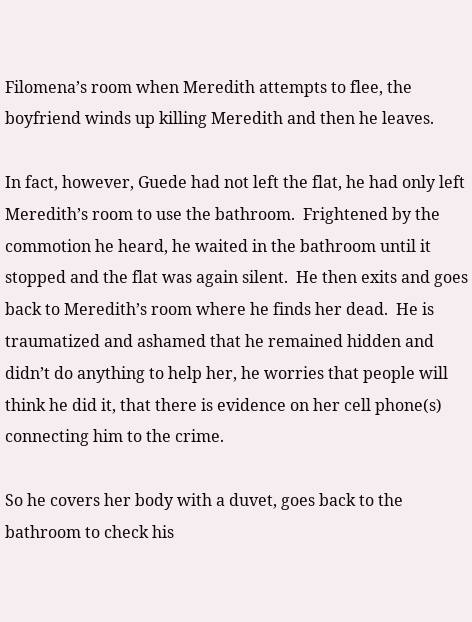Filomena’s room when Meredith attempts to flee, the boyfriend winds up killing Meredith and then he leaves.

In fact, however, Guede had not left the flat, he had only left Meredith’s room to use the bathroom.  Frightened by the commotion he heard, he waited in the bathroom until it stopped and the flat was again silent.  He then exits and goes back to Meredith’s room where he finds her dead.  He is traumatized and ashamed that he remained hidden and didn’t do anything to help her, he worries that people will think he did it, that there is evidence on her cell phone(s) connecting him to the crime.

So he covers her body with a duvet, goes back to the bathroom to check his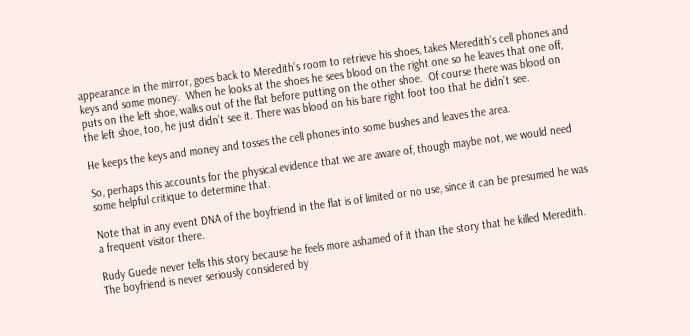appearance in the mirror, goes back to Meredith’s room to retrieve his shoes, takes Meredith’s cell phones and keys and some money.  When he looks at the shoes he sees blood on the right one so he leaves that one off, puts on the left shoe, walks out of the flat before putting on the other shoe.  Of course there was blood on the left shoe, too, he just didn’t see it. There was blood on his bare right foot too that he didn’t see.

He keeps the keys and money and tosses the cell phones into some bushes and leaves the area.

So, perhaps this accounts for the physical evidence that we are aware of, though maybe not, we would need some helpful critique to determine that.

Note that in any event DNA of the boyfriend in the flat is of limited or no use, since it can be presumed he was a frequent visitor there.

Rudy Guede never tells this story because he feels more ashamed of it than the story that he killed Meredith. The boyfriend is never seriously considered by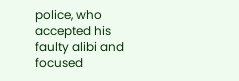police, who accepted his faulty alibi and focused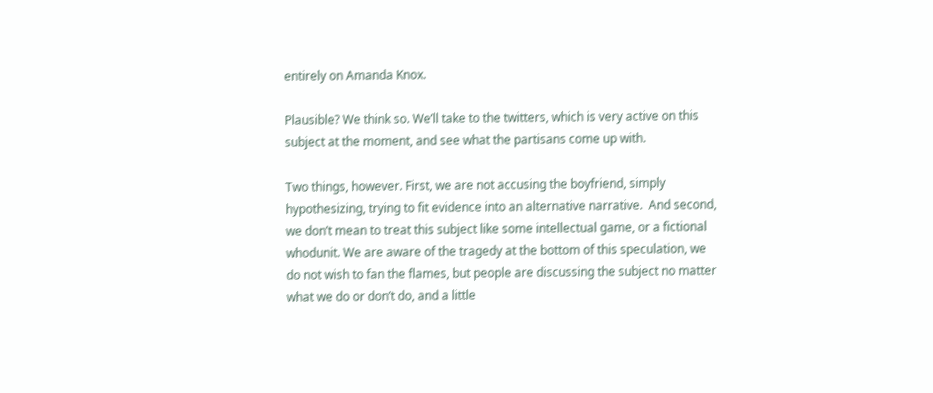entirely on Amanda Knox.

Plausible? We think so. We’ll take to the twitters, which is very active on this subject at the moment, and see what the partisans come up with.

Two things, however. First, we are not accusing the boyfriend, simply hypothesizing, trying to fit evidence into an alternative narrative.  And second, we don’t mean to treat this subject like some intellectual game, or a fictional whodunit. We are aware of the tragedy at the bottom of this speculation, we do not wish to fan the flames, but people are discussing the subject no matter what we do or don’t do, and a little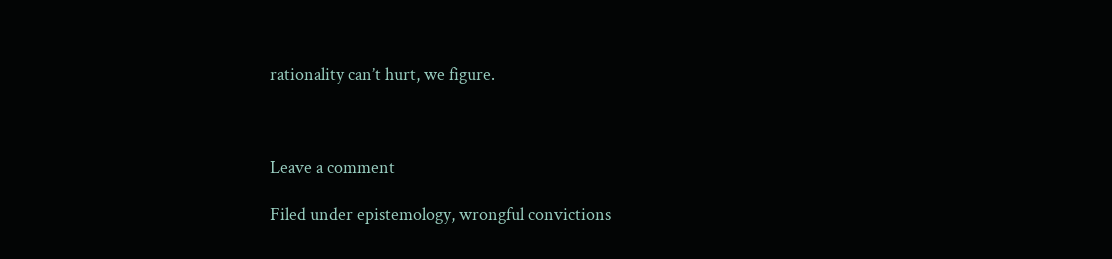rationality can’t hurt, we figure.



Leave a comment

Filed under epistemology, wrongful convictions